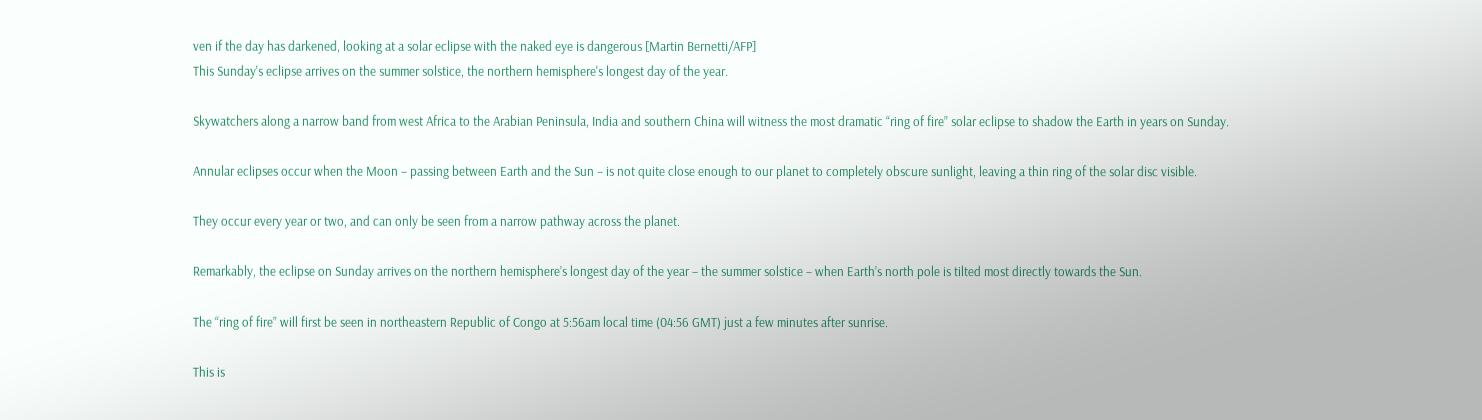ven if the day has darkened, looking at a solar eclipse with the naked eye is dangerous [Martin Bernetti/AFP]
This Sunday's eclipse arrives on the summer solstice, the northern hemisphere's longest day of the year.

Skywatchers along a narrow band from west Africa to the Arabian Peninsula, India and southern China will witness the most dramatic “ring of fire” solar eclipse to shadow the Earth in years on Sunday.

Annular eclipses occur when the Moon – passing between Earth and the Sun – is not quite close enough to our planet to completely obscure sunlight, leaving a thin ring of the solar disc visible.

They occur every year or two, and can only be seen from a narrow pathway across the planet.

Remarkably, the eclipse on Sunday arrives on the northern hemisphere’s longest day of the year – the summer solstice – when Earth’s north pole is tilted most directly towards the Sun.

The “ring of fire” will first be seen in northeastern Republic of Congo at 5:56am local time (04:56 GMT) just a few minutes after sunrise.

This is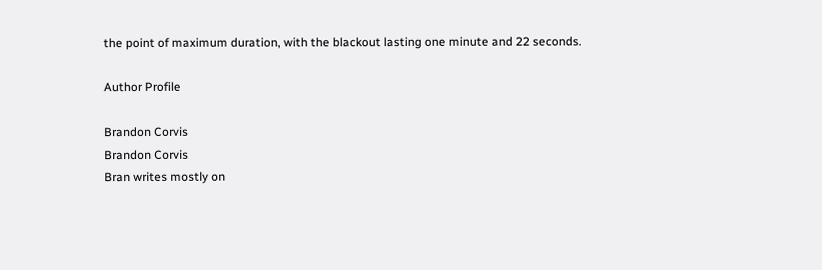the point of maximum duration, with the blackout lasting one minute and 22 seconds.

Author Profile

Brandon Corvis
Brandon Corvis
Bran writes mostly on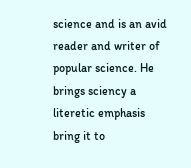science and is an avid reader and writer of popular science. He brings sciency a literetic emphasis bring it to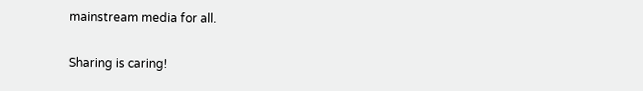mainstream media for all.

Sharing is caring!